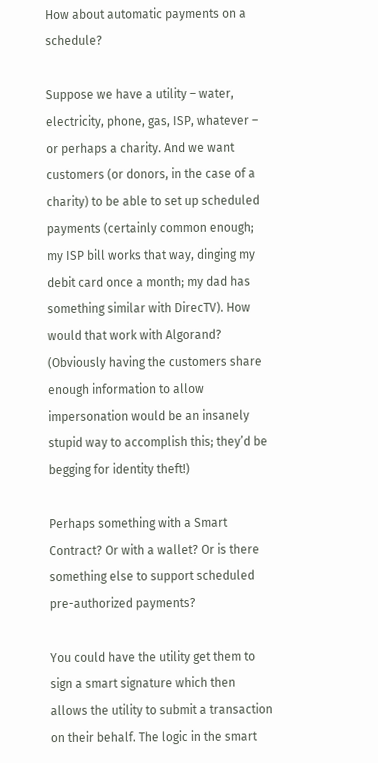How about automatic payments on a schedule?

Suppose we have a utility – water, electricity, phone, gas, ISP, whatever – or perhaps a charity. And we want customers (or donors, in the case of a charity) to be able to set up scheduled payments (certainly common enough; my ISP bill works that way, dinging my debit card once a month; my dad has something similar with DirecTV). How would that work with Algorand? (Obviously having the customers share enough information to allow impersonation would be an insanely stupid way to accomplish this; they’d be begging for identity theft!)

Perhaps something with a Smart Contract? Or with a wallet? Or is there something else to support scheduled pre-authorized payments?

You could have the utility get them to sign a smart signature which then allows the utility to submit a transaction on their behalf. The logic in the smart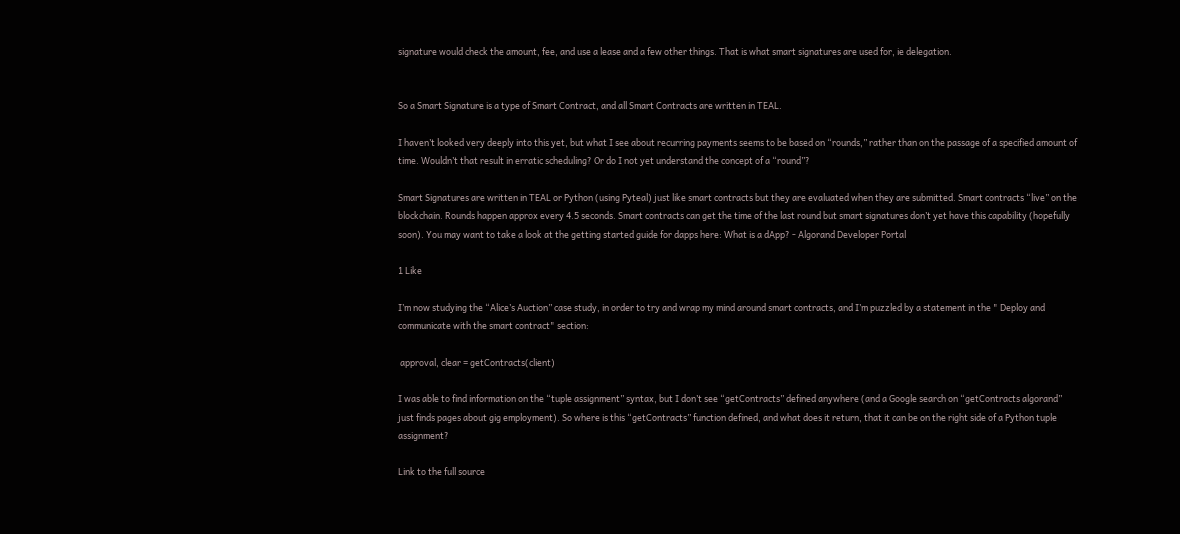signature would check the amount, fee, and use a lease and a few other things. That is what smart signatures are used for, ie delegation.


So a Smart Signature is a type of Smart Contract, and all Smart Contracts are written in TEAL.

I haven’t looked very deeply into this yet, but what I see about recurring payments seems to be based on “rounds,” rather than on the passage of a specified amount of time. Wouldn’t that result in erratic scheduling? Or do I not yet understand the concept of a “round”?

Smart Signatures are written in TEAL or Python (using Pyteal) just like smart contracts but they are evaluated when they are submitted. Smart contracts “live” on the blockchain. Rounds happen approx every 4.5 seconds. Smart contracts can get the time of the last round but smart signatures don’t yet have this capability (hopefully soon). You may want to take a look at the getting started guide for dapps here: What is a dApp? - Algorand Developer Portal

1 Like

I’m now studying the “Alice’s Auction” case study, in order to try and wrap my mind around smart contracts, and I’m puzzled by a statement in the " Deploy and communicate with the smart contract" section:

 approval, clear = getContracts(client)

I was able to find information on the “tuple assignment” syntax, but I don’t see “getContracts” defined anywhere (and a Google search on “getContracts algorand” just finds pages about gig employment). So where is this “getContracts” function defined, and what does it return, that it can be on the right side of a Python tuple assignment?

Link to the full source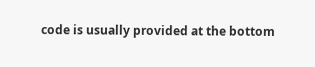code is usually provided at the bottom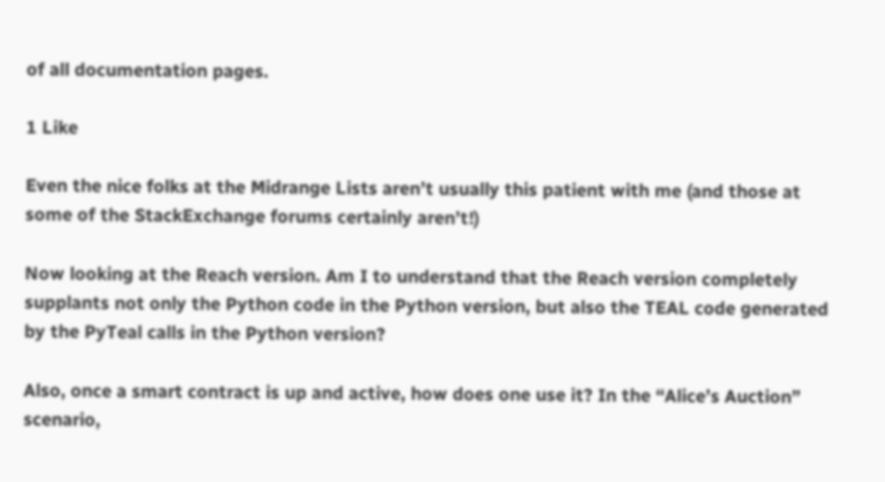of all documentation pages.

1 Like

Even the nice folks at the Midrange Lists aren’t usually this patient with me (and those at some of the StackExchange forums certainly aren’t!)

Now looking at the Reach version. Am I to understand that the Reach version completely supplants not only the Python code in the Python version, but also the TEAL code generated by the PyTeal calls in the Python version?

Also, once a smart contract is up and active, how does one use it? In the “Alice’s Auction” scenario,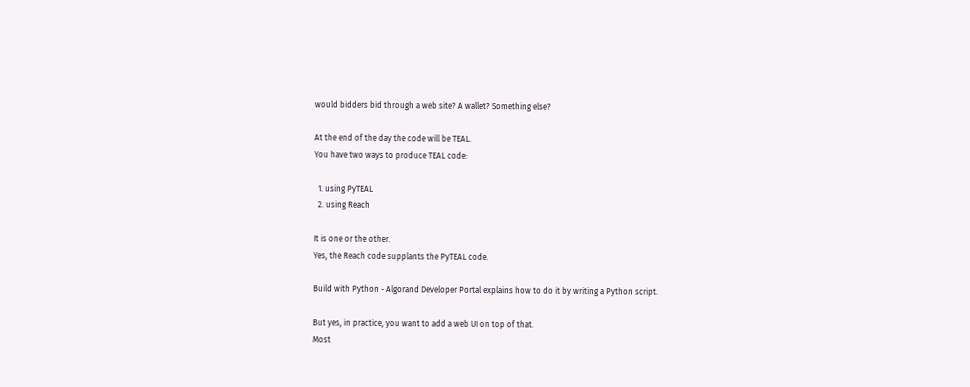would bidders bid through a web site? A wallet? Something else?

At the end of the day the code will be TEAL.
You have two ways to produce TEAL code:

  1. using PyTEAL
  2. using Reach

It is one or the other.
Yes, the Reach code supplants the PyTEAL code.

Build with Python - Algorand Developer Portal explains how to do it by writing a Python script.

But yes, in practice, you want to add a web UI on top of that.
Most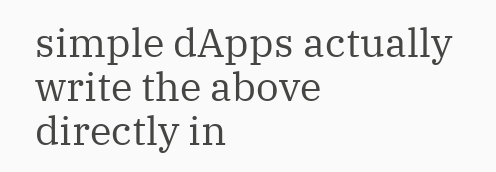simple dApps actually write the above directly in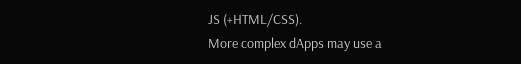JS (+HTML/CSS).
More complex dApps may use a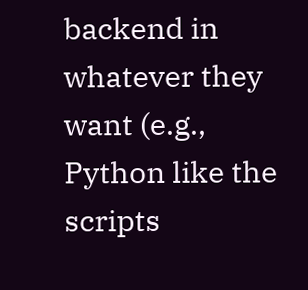backend in whatever they want (e.g., Python like the scripts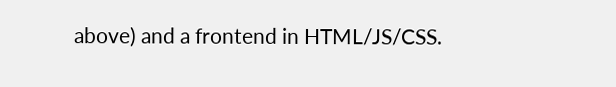above) and a frontend in HTML/JS/CSS.